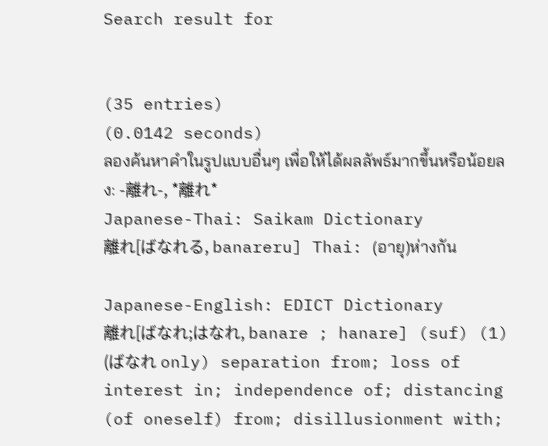Search result for


(35 entries)
(0.0142 seconds)
ลองค้นหาคำในรูปแบบอื่นๆ เพื่อให้ได้ผลลัพธ์มากขึ้นหรือน้อยลง: -離れ-, *離れ*
Japanese-Thai: Saikam Dictionary
離れ[ばなれる, banareru] Thai: (อายุ)ห่างกัน

Japanese-English: EDICT Dictionary
離れ[ばなれ;はなれ, banare ; hanare] (suf) (1) (ばなれ only) separation from; loss of interest in; independence of; distancing (of oneself) from; disillusionment with;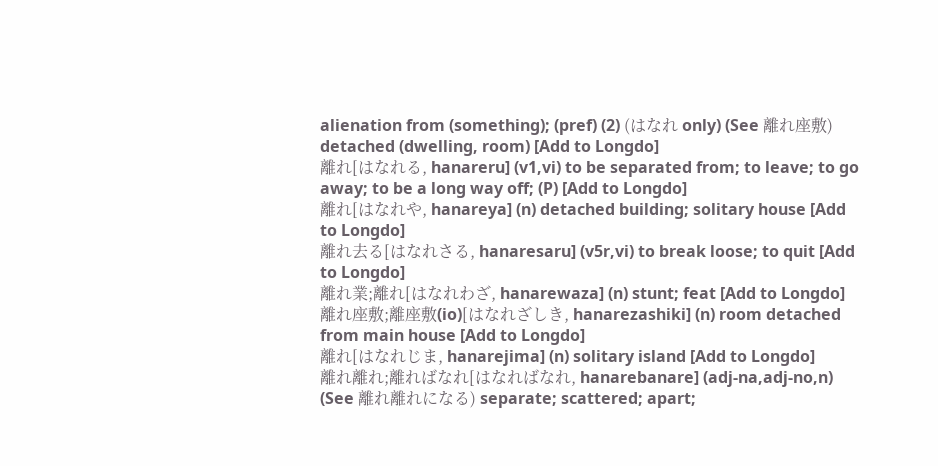alienation from (something); (pref) (2) (はなれ only) (See 離れ座敷) detached (dwelling, room) [Add to Longdo]
離れ[はなれる, hanareru] (v1,vi) to be separated from; to leave; to go away; to be a long way off; (P) [Add to Longdo]
離れ[はなれや, hanareya] (n) detached building; solitary house [Add to Longdo]
離れ去る[はなれさる, hanaresaru] (v5r,vi) to break loose; to quit [Add to Longdo]
離れ業;離れ[はなれわざ, hanarewaza] (n) stunt; feat [Add to Longdo]
離れ座敷;離座敷(io)[はなれざしき, hanarezashiki] (n) room detached from main house [Add to Longdo]
離れ[はなれじま, hanarejima] (n) solitary island [Add to Longdo]
離れ離れ;離ればなれ[はなればなれ, hanarebanare] (adj-na,adj-no,n) (See 離れ離れになる) separate; scattered; apart;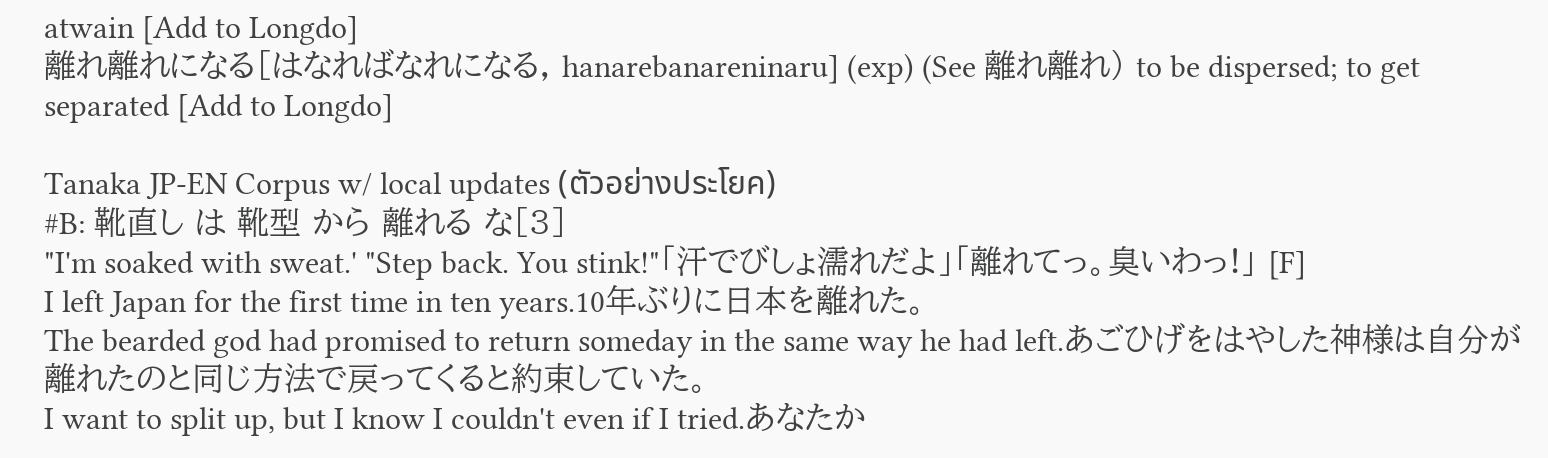atwain [Add to Longdo]
離れ離れになる[はなればなれになる, hanarebanareninaru] (exp) (See 離れ離れ) to be dispersed; to get separated [Add to Longdo]

Tanaka JP-EN Corpus w/ local updates (ตัวอย่างประโยค)
#B: 靴直し は 靴型 から 離れる な[3]
"I'm soaked with sweat.' "Step back. You stink!"「汗でびしょ濡れだよ」「離れてっ。臭いわっ!」 [F]
I left Japan for the first time in ten years.10年ぶりに日本を離れた。
The bearded god had promised to return someday in the same way he had left.あごひげをはやした神様は自分が離れたのと同じ方法で戻ってくると約束していた。
I want to split up, but I know I couldn't even if I tried.あなたか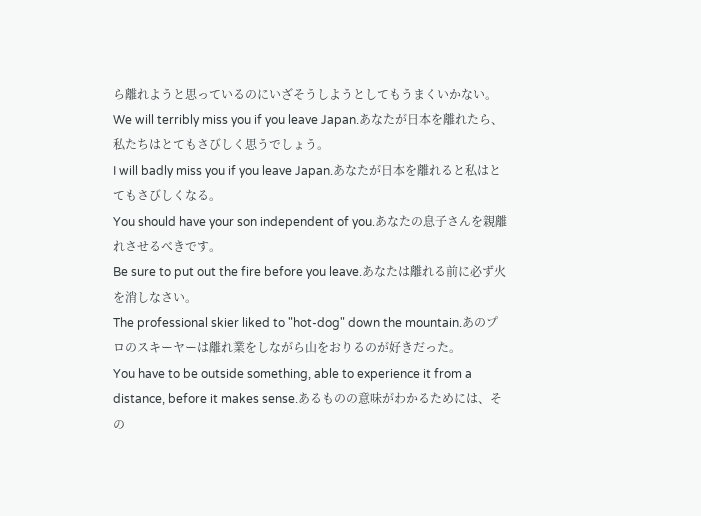ら離れようと思っているのにいざそうしようとしてもうまくいかない。
We will terribly miss you if you leave Japan.あなたが日本を離れたら、私たちはとてもさびしく思うでしょう。
I will badly miss you if you leave Japan.あなたが日本を離れると私はとてもさびしくなる。
You should have your son independent of you.あなたの息子さんを親離れさせるべきです。
Be sure to put out the fire before you leave.あなたは離れる前に必ず火を消しなさい。
The professional skier liked to "hot-dog" down the mountain.あのプロのスキーヤーは離れ業をしながら山をおりるのが好きだった。
You have to be outside something, able to experience it from a distance, before it makes sense.あるものの意味がわかるためには、その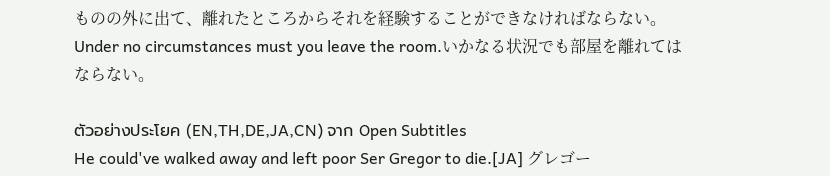ものの外に出て、離れたところからそれを経験することができなければならない。
Under no circumstances must you leave the room.いかなる状況でも部屋を離れてはならない。

ตัวอย่างประโยค (EN,TH,DE,JA,CN) จาก Open Subtitles
He could've walked away and left poor Ser Gregor to die.[JA] グレゴー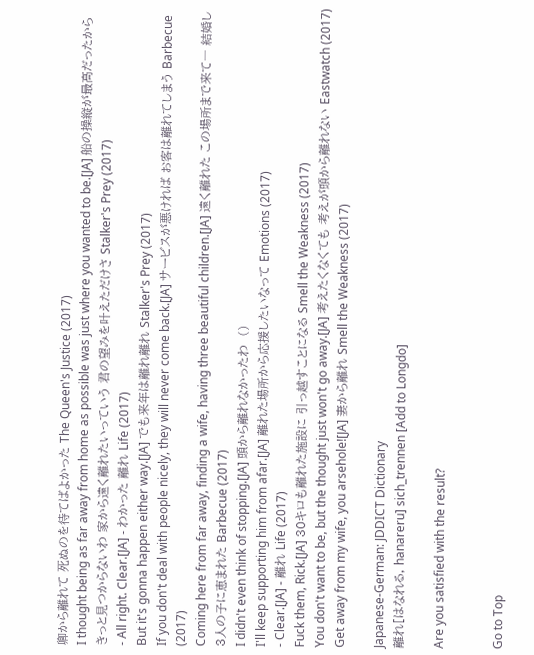卿から離れて 死ぬのを待てばよかった The Queen's Justice (2017)
I thought being as far away from home as possible was just where you wanted to be.[JA] 船の操縦が最高だったから きっと見つからないわ 家から遠く離れたいっていう 君の望みを叶えただけさ Stalker's Prey (2017)
- All right. Clear.[JA] - わかった 離れ Life (2017)
But it's gonna happen either way.[JA] でも来年は離れ離れ Stalker's Prey (2017)
If you don't deal with people nicely, they will never come back.[JA] サービスが悪ければ お客は離れてしまう Barbecue (2017)
Coming here from far away, finding a wife, having three beautiful children.[JA] 遠く離れた この場所まで来て― 結婚し 3人の子に恵まれた Barbecue (2017)
I didn't even think of stopping.[JA] 頭から離れなかったわ  ()
I'll keep supporting him from afar.[JA] 離れた場所から応援したいなって Emotions (2017)
- Clear.[JA] - 離れ Life (2017)
Fuck them, Rick.[JA] 30キロも離れた施設に 引っ越すことになる Smell the Weakness (2017)
You don't want to be, but the thought just won't go away.[JA] 考えたくなくても 考えが頭から離れない Eastwatch (2017)
Get away from my wife, you arsehole![JA] 妻から離れ Smell the Weakness (2017)

Japanese-German: JDDICT Dictionary
離れ[はなれる, hanareru] sich_trennen [Add to Longdo]

Are you satisfied with the result?


Go to Top